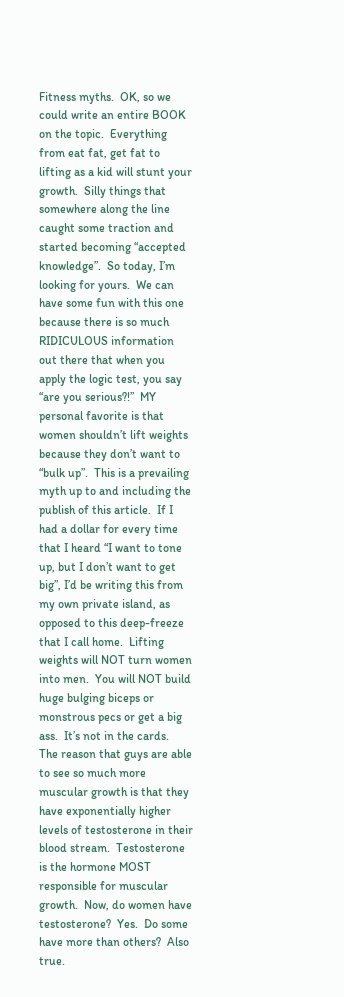Fitness myths.  OK, so we could write an entire BOOK on the topic.  Everything from eat fat, get fat to lifting as a kid will stunt your growth.  Silly things that somewhere along the line caught some traction and started becoming “accepted knowledge”.  So today, I’m looking for yours.  We can have some fun with this one because there is so much RIDICULOUS information out there that when you apply the logic test, you say “are you serious?!”  MY personal favorite is that women shouldn’t lift weights because they don’t want to “bulk up”.  This is a prevailing myth up to and including the publish of this article.  If I had a dollar for every time that I heard “I want to tone up, but I don’t want to get big”, I’d be writing this from my own private island, as opposed to this deep-freeze that I call home.  Lifting weights will NOT turn women into men.  You will NOT build huge bulging biceps or monstrous pecs or get a big ass.  It’s not in the cards.  The reason that guys are able to see so much more muscular growth is that they have exponentially higher levels of testosterone in their blood stream.  Testosterone is the hormone MOST responsible for muscular growth.  Now, do women have testosterone?  Yes.  Do some have more than others?  Also true.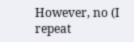However, no (I repeat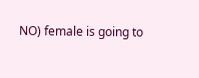NO) female is going to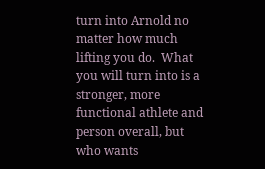turn into Arnold no matter how much lifting you do.  What you will turn into is a stronger, more functional athlete and person overall, but who wants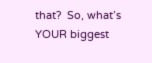that?  So, what’s YOUR biggest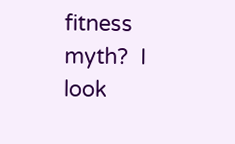fitness myth?  I look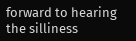forward to hearing the silliness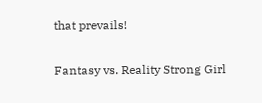that prevails!

Fantasy vs. Reality Strong Girl